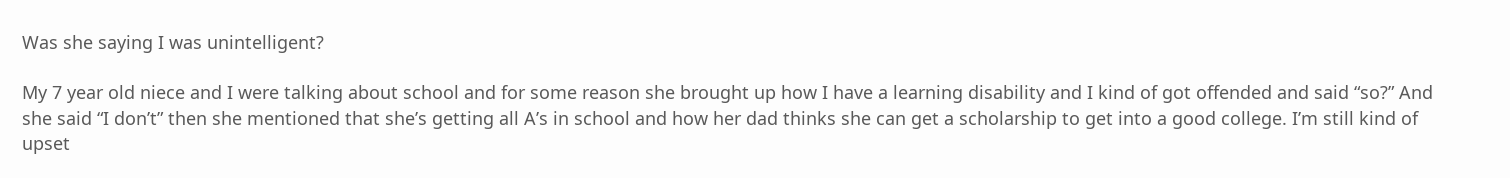Was she saying I was unintelligent?

My 7 year old niece and I were talking about school and for some reason she brought up how I have a learning disability and I kind of got offended and said “so?” And she said “I don’t” then she mentioned that she’s getting all A’s in school and how her dad thinks she can get a scholarship to get into a good college. I’m still kind of upset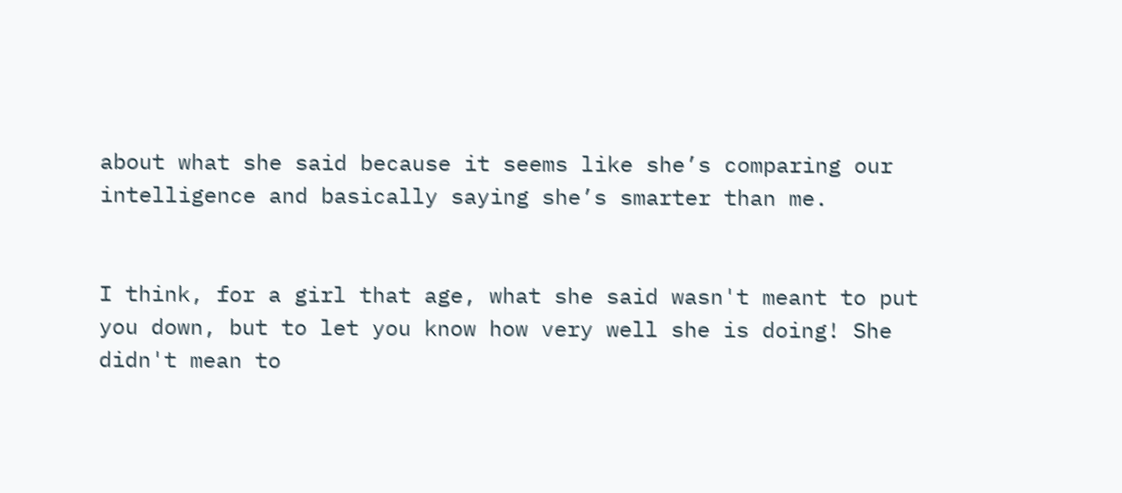about what she said because it seems like she’s comparing our intelligence and basically saying she’s smarter than me.


I think, for a girl that age, what she said wasn't meant to put you down, but to let you know how very well she is doing! She didn't mean to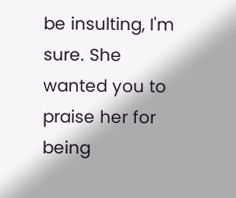be insulting, I'm sure. She wanted you to praise her for being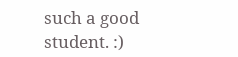such a good student. :)